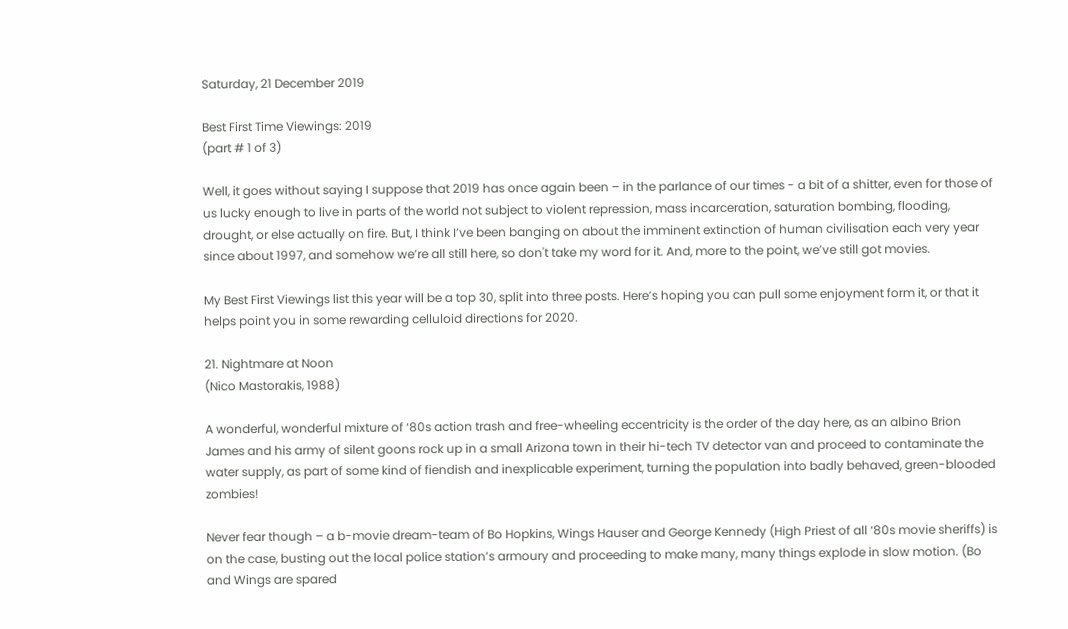Saturday, 21 December 2019

Best First Time Viewings: 2019
(part # 1 of 3)

Well, it goes without saying I suppose that 2019 has once again been – in the parlance of our times - a bit of a shitter, even for those of us lucky enough to live in parts of the world not subject to violent repression, mass incarceration, saturation bombing, flooding, drought, or else actually on fire. But, I think I’ve been banging on about the imminent extinction of human civilisation each very year since about 1997, and somehow we’re all still here, so don't take my word for it. And, more to the point, we’ve still got movies.

My Best First Viewings list this year will be a top 30, split into three posts. Here’s hoping you can pull some enjoyment form it, or that it helps point you in some rewarding celluloid directions for 2020.

21. Nightmare at Noon
(Nico Mastorakis, 1988)

A wonderful, wonderful mixture of ‘80s action trash and free-wheeling eccentricity is the order of the day here, as an albino Brion James and his army of silent goons rock up in a small Arizona town in their hi-tech TV detector van and proceed to contaminate the water supply, as part of some kind of fiendish and inexplicable experiment, turning the population into badly behaved, green-blooded zombies!

Never fear though – a b-movie dream-team of Bo Hopkins, Wings Hauser and George Kennedy (High Priest of all ‘80s movie sheriffs) is on the case, busting out the local police station’s armoury and proceeding to make many, many things explode in slow motion. (Bo and Wings are spared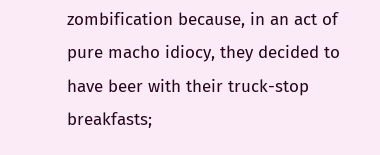zombification because, in an act of pure macho idiocy, they decided to have beer with their truck-stop breakfasts;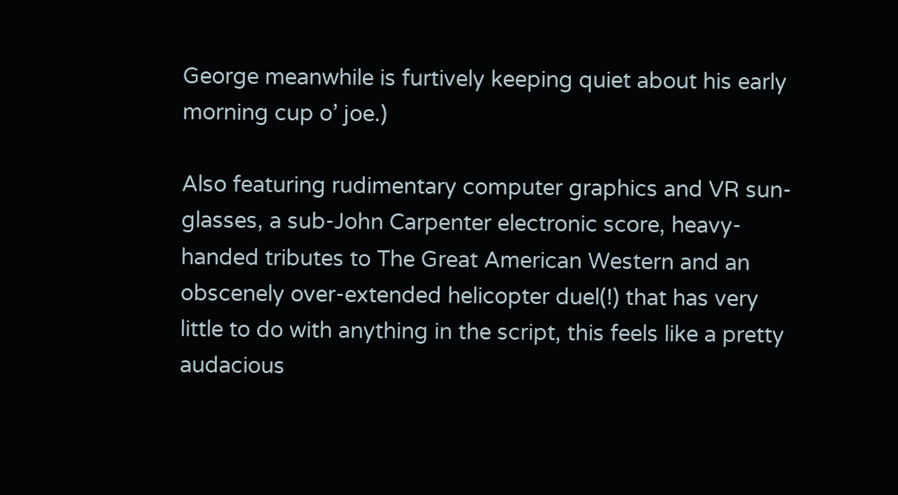George meanwhile is furtively keeping quiet about his early morning cup o’ joe.)

Also featuring rudimentary computer graphics and VR sun-glasses, a sub-John Carpenter electronic score, heavy-handed tributes to The Great American Western and an obscenely over-extended helicopter duel(!) that has very little to do with anything in the script, this feels like a pretty audacious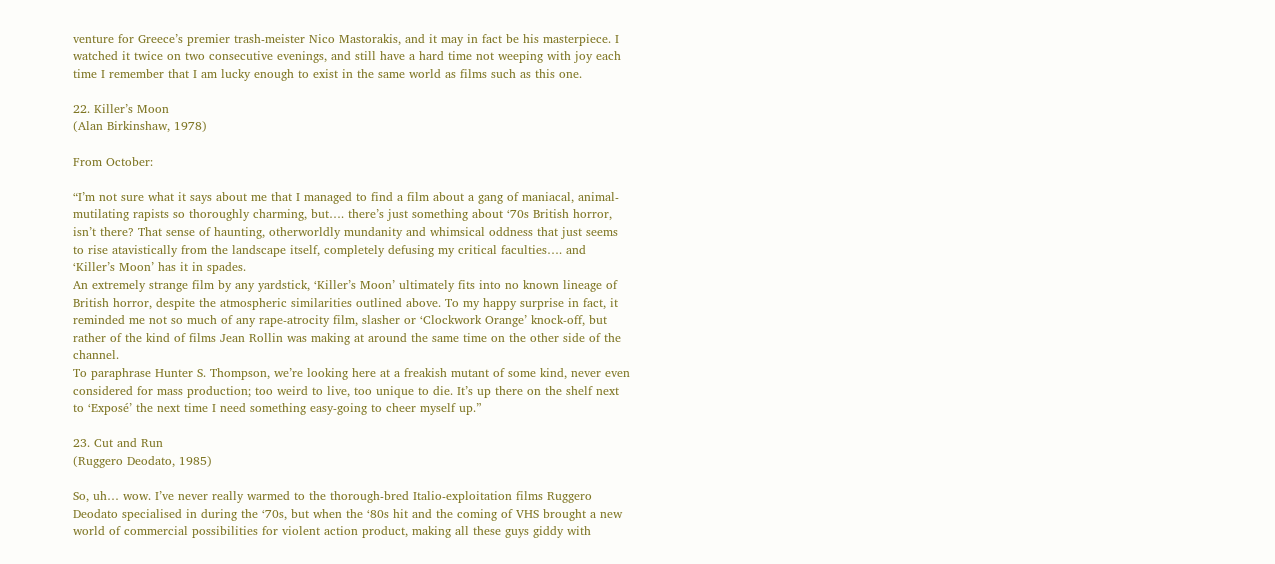venture for Greece’s premier trash-meister Nico Mastorakis, and it may in fact be his masterpiece. I watched it twice on two consecutive evenings, and still have a hard time not weeping with joy each time I remember that I am lucky enough to exist in the same world as films such as this one.

22. Killer’s Moon
(Alan Birkinshaw, 1978)

From October:

“I’m not sure what it says about me that I managed to find a film about a gang of maniacal, animal-mutilating rapists so thoroughly charming, but…. there’s just something about ‘70s British horror, isn’t there? That sense of haunting, otherworldly mundanity and whimsical oddness that just seems to rise atavistically from the landscape itself, completely defusing my critical faculties…. and ‘Killer’s Moon’ has it in spades.
An extremely strange film by any yardstick, ‘Killer’s Moon’ ultimately fits into no known lineage of British horror, despite the atmospheric similarities outlined above. To my happy surprise in fact, it reminded me not so much of any rape-atrocity film, slasher or ‘Clockwork Orange’ knock-off, but rather of the kind of films Jean Rollin was making at around the same time on the other side of the channel.
To paraphrase Hunter S. Thompson, we’re looking here at a freakish mutant of some kind, never even considered for mass production; too weird to live, too unique to die. It’s up there on the shelf next to ‘Exposé’ the next time I need something easy-going to cheer myself up.”

23. Cut and Run
(Ruggero Deodato, 1985)

So, uh… wow. I’ve never really warmed to the thorough-bred Italio-exploitation films Ruggero Deodato specialised in during the ‘70s, but when the ‘80s hit and the coming of VHS brought a new world of commercial possibilities for violent action product, making all these guys giddy with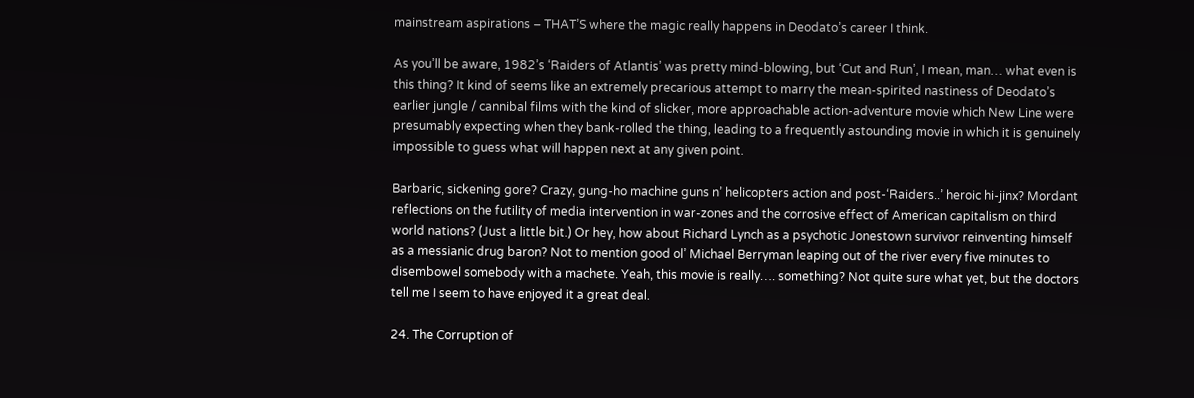mainstream aspirations – THAT’S where the magic really happens in Deodato’s career I think.

As you’ll be aware, 1982’s ‘Raiders of Atlantis’ was pretty mind-blowing, but ‘Cut and Run’, I mean, man… what even is this thing? It kind of seems like an extremely precarious attempt to marry the mean-spirited nastiness of Deodato’s earlier jungle / cannibal films with the kind of slicker, more approachable action-adventure movie which New Line were presumably expecting when they bank-rolled the thing, leading to a frequently astounding movie in which it is genuinely impossible to guess what will happen next at any given point.

Barbaric, sickening gore? Crazy, gung-ho machine guns n’ helicopters action and post-‘Raiders..’ heroic hi-jinx? Mordant reflections on the futility of media intervention in war-zones and the corrosive effect of American capitalism on third world nations? (Just a little bit.) Or hey, how about Richard Lynch as a psychotic Jonestown survivor reinventing himself as a messianic drug baron? Not to mention good ol’ Michael Berryman leaping out of the river every five minutes to disembowel somebody with a machete. Yeah, this movie is really…. something? Not quite sure what yet, but the doctors tell me I seem to have enjoyed it a great deal.

24. The Corruption of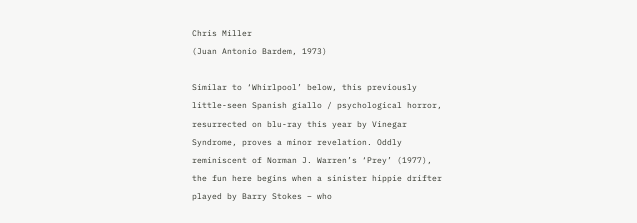Chris Miller
(Juan Antonio Bardem, 1973)

Similar to ‘Whirlpool’ below, this previously little-seen Spanish giallo / psychological horror, resurrected on blu-ray this year by Vinegar Syndrome, proves a minor revelation. Oddly reminiscent of Norman J. Warren’s ‘Prey’ (1977), the fun here begins when a sinister hippie drifter played by Barry Stokes – who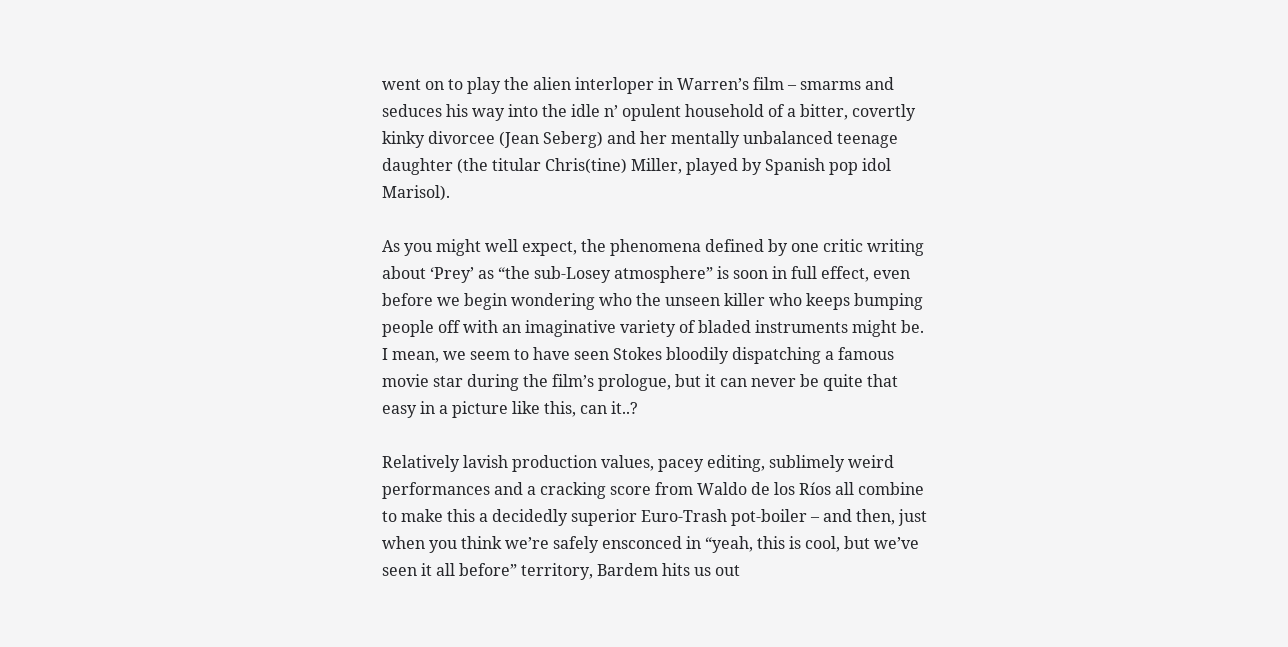went on to play the alien interloper in Warren’s film – smarms and seduces his way into the idle n’ opulent household of a bitter, covertly kinky divorcee (Jean Seberg) and her mentally unbalanced teenage daughter (the titular Chris(tine) Miller, played by Spanish pop idol Marisol).

As you might well expect, the phenomena defined by one critic writing about ‘Prey’ as “the sub-Losey atmosphere” is soon in full effect, even before we begin wondering who the unseen killer who keeps bumping people off with an imaginative variety of bladed instruments might be. I mean, we seem to have seen Stokes bloodily dispatching a famous movie star during the film’s prologue, but it can never be quite that easy in a picture like this, can it..?

Relatively lavish production values, pacey editing, sublimely weird performances and a cracking score from Waldo de los Ríos all combine to make this a decidedly superior Euro-Trash pot-boiler – and then, just when you think we’re safely ensconced in “yeah, this is cool, but we’ve seen it all before” territory, Bardem hits us out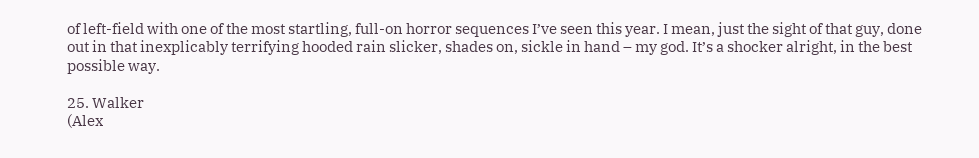of left-field with one of the most startling, full-on horror sequences I’ve seen this year. I mean, just the sight of that guy, done out in that inexplicably terrifying hooded rain slicker, shades on, sickle in hand – my god. It’s a shocker alright, in the best possible way.

25. Walker
(Alex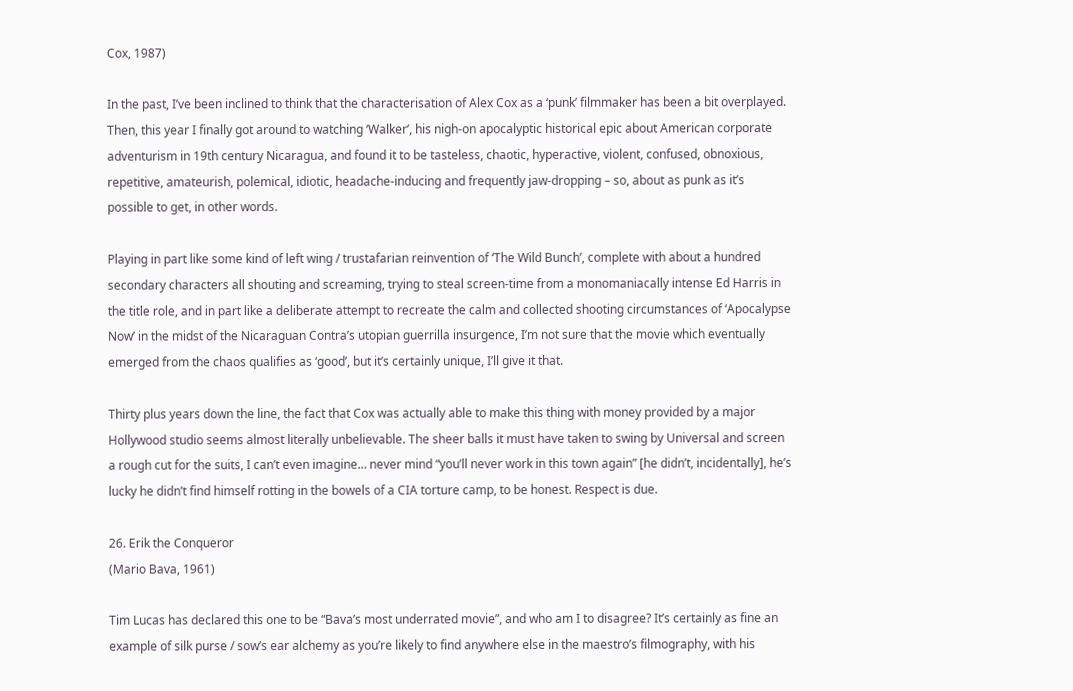Cox, 1987)

In the past, I’ve been inclined to think that the characterisation of Alex Cox as a ‘punk’ filmmaker has been a bit overplayed. Then, this year I finally got around to watching ‘Walker’, his nigh-on apocalyptic historical epic about American corporate adventurism in 19th century Nicaragua, and found it to be tasteless, chaotic, hyperactive, violent, confused, obnoxious, repetitive, amateurish, polemical, idiotic, headache-inducing and frequently jaw-dropping – so, about as punk as it’s possible to get, in other words.

Playing in part like some kind of left wing / trustafarian reinvention of ‘The Wild Bunch’, complete with about a hundred secondary characters all shouting and screaming, trying to steal screen-time from a monomaniacally intense Ed Harris in the title role, and in part like a deliberate attempt to recreate the calm and collected shooting circumstances of ‘Apocalypse Now’ in the midst of the Nicaraguan Contra’s utopian guerrilla insurgence, I’m not sure that the movie which eventually emerged from the chaos qualifies as ‘good’, but it’s certainly unique, I’ll give it that.

Thirty plus years down the line, the fact that Cox was actually able to make this thing with money provided by a major Hollywood studio seems almost literally unbelievable. The sheer balls it must have taken to swing by Universal and screen a rough cut for the suits, I can’t even imagine… never mind “you’ll never work in this town again” [he didn’t, incidentally], he’s lucky he didn’t find himself rotting in the bowels of a CIA torture camp, to be honest. Respect is due.

26. Erik the Conqueror
(Mario Bava, 1961)

Tim Lucas has declared this one to be “Bava’s most underrated movie”, and who am I to disagree? It’s certainly as fine an example of silk purse / sow’s ear alchemy as you’re likely to find anywhere else in the maestro’s filmography, with his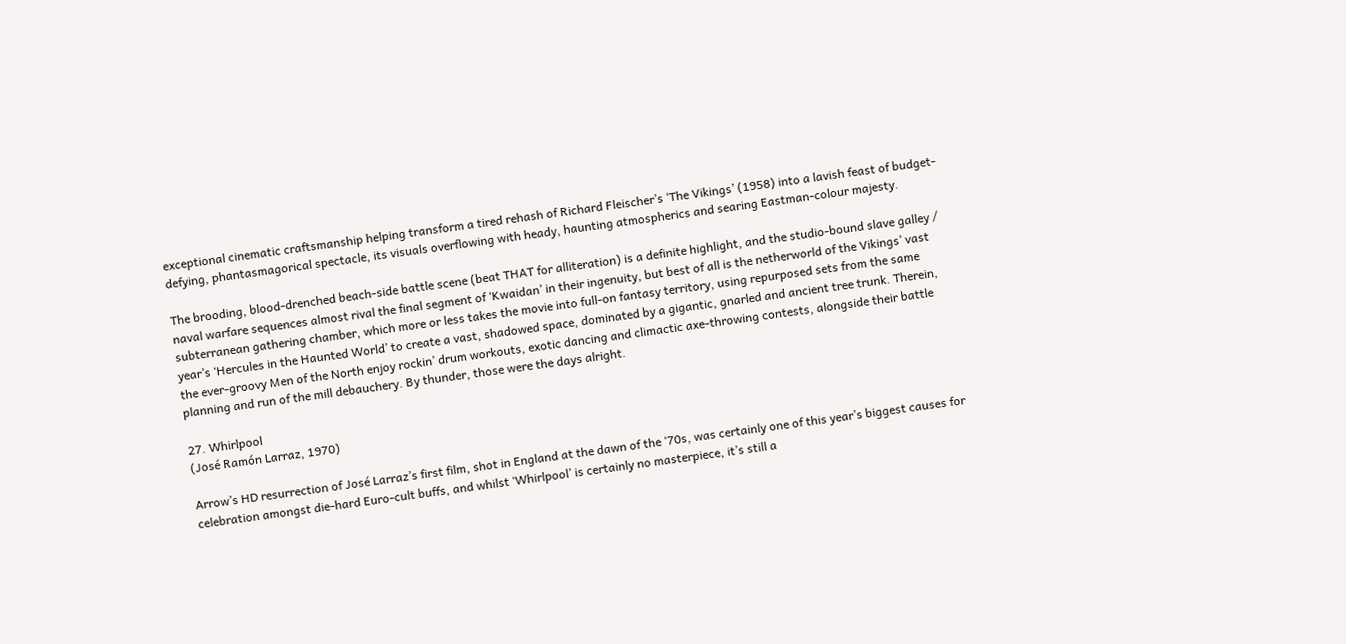exceptional cinematic craftsmanship helping transform a tired rehash of Richard Fleischer’s ‘The Vikings’ (1958) into a lavish feast of budget-defying, phantasmagorical spectacle, its visuals overflowing with heady, haunting atmospherics and searing Eastman-colour majesty.

The brooding, blood-drenched beach-side battle scene (beat THAT for alliteration) is a definite highlight, and the studio-bound slave galley / naval warfare sequences almost rival the final segment of ‘Kwaidan’ in their ingenuity, but best of all is the netherworld of the Vikings’ vast subterranean gathering chamber, which more or less takes the movie into full-on fantasy territory, using repurposed sets from the same year’s ‘Hercules in the Haunted World’ to create a vast, shadowed space, dominated by a gigantic, gnarled and ancient tree trunk. Therein, the ever-groovy Men of the North enjoy rockin’ drum workouts, exotic dancing and climactic axe-throwing contests, alongside their battle planning and run of the mill debauchery. By thunder, those were the days alright.

27. Whirlpool
(José Ramón Larraz, 1970)

Arrow’s HD resurrection of José Larraz’s first film, shot in England at the dawn of the ‘70s, was certainly one of this year’s biggest causes for celebration amongst die-hard Euro-cult buffs, and whilst ‘Whirlpool’ is certainly no masterpiece, it’s still a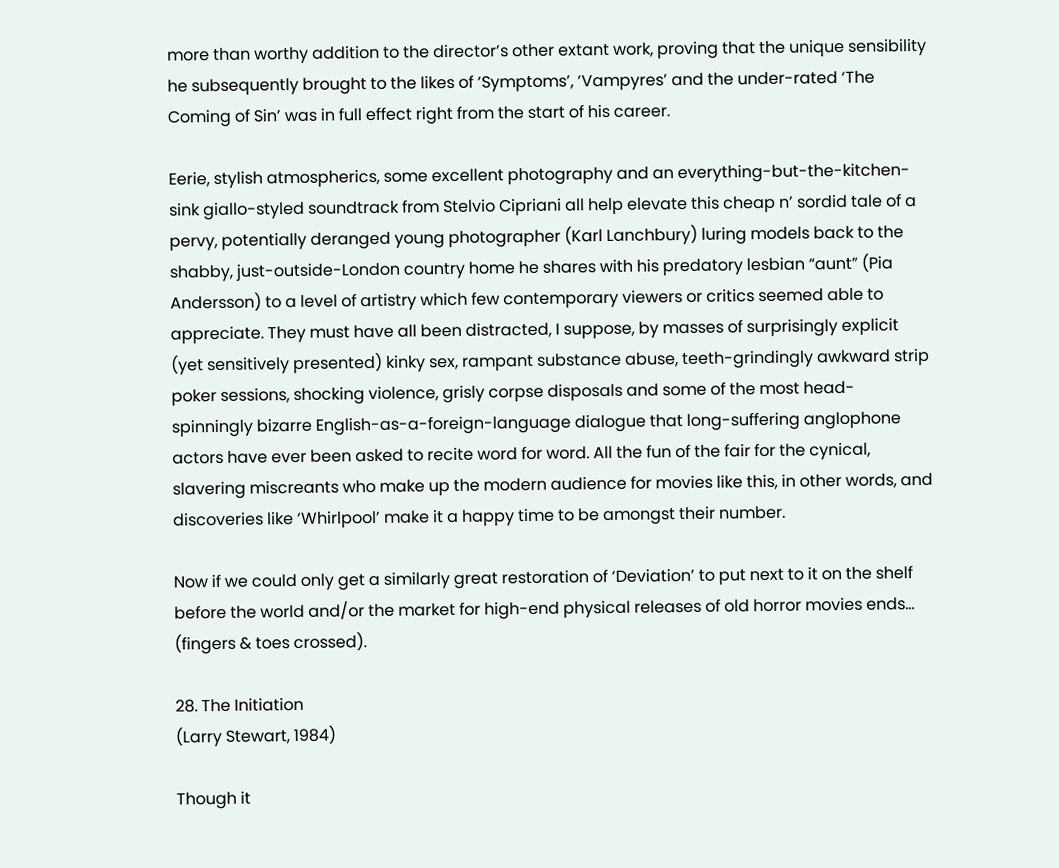more than worthy addition to the director’s other extant work, proving that the unique sensibility he subsequently brought to the likes of ‘Symptoms’, ‘Vampyres’ and the under-rated ‘The Coming of Sin’ was in full effect right from the start of his career.

Eerie, stylish atmospherics, some excellent photography and an everything-but-the-kitchen-sink giallo-styled soundtrack from Stelvio Cipriani all help elevate this cheap n’ sordid tale of a pervy, potentially deranged young photographer (Karl Lanchbury) luring models back to the shabby, just-outside-London country home he shares with his predatory lesbian “aunt” (Pia Andersson) to a level of artistry which few contemporary viewers or critics seemed able to appreciate. They must have all been distracted, I suppose, by masses of surprisingly explicit (yet sensitively presented) kinky sex, rampant substance abuse, teeth-grindingly awkward strip poker sessions, shocking violence, grisly corpse disposals and some of the most head-spinningly bizarre English-as-a-foreign-language dialogue that long-suffering anglophone actors have ever been asked to recite word for word. All the fun of the fair for the cynical, slavering miscreants who make up the modern audience for movies like this, in other words, and discoveries like ‘Whirlpool’ make it a happy time to be amongst their number.

Now if we could only get a similarly great restoration of ‘Deviation’ to put next to it on the shelf before the world and/or the market for high-end physical releases of old horror movies ends… (fingers & toes crossed).

28. The Initiation
(Larry Stewart, 1984)

Though it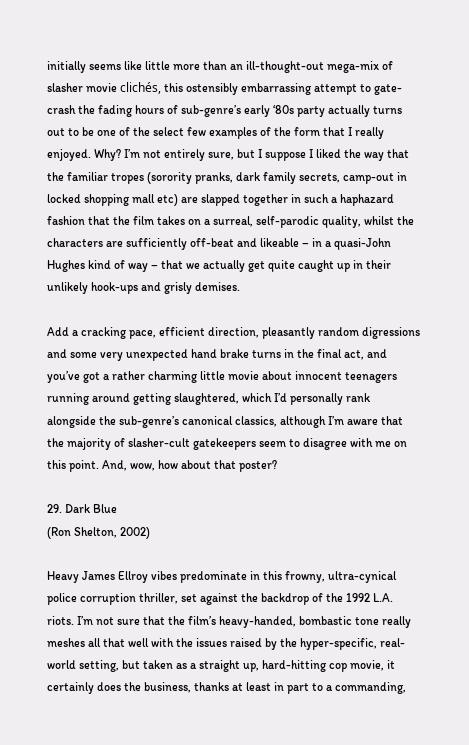initially seems like little more than an ill-thought-out mega-mix of slasher movie clichés, this ostensibly embarrassing attempt to gate-crash the fading hours of sub-genre’s early ‘80s party actually turns out to be one of the select few examples of the form that I really enjoyed. Why? I’m not entirely sure, but I suppose I liked the way that the familiar tropes (sorority pranks, dark family secrets, camp-out in locked shopping mall etc) are slapped together in such a haphazard fashion that the film takes on a surreal, self-parodic quality, whilst the characters are sufficiently off-beat and likeable – in a quasi-John Hughes kind of way – that we actually get quite caught up in their unlikely hook-ups and grisly demises.

Add a cracking pace, efficient direction, pleasantly random digressions and some very unexpected hand brake turns in the final act, and you’ve got a rather charming little movie about innocent teenagers running around getting slaughtered, which I’d personally rank alongside the sub-genre’s canonical classics, although I’m aware that the majority of slasher-cult gatekeepers seem to disagree with me on this point. And, wow, how about that poster?

29. Dark Blue
(Ron Shelton, 2002)

Heavy James Ellroy vibes predominate in this frowny, ultra-cynical police corruption thriller, set against the backdrop of the 1992 L.A. riots. I’m not sure that the film’s heavy-handed, bombastic tone really meshes all that well with the issues raised by the hyper-specific, real-world setting, but taken as a straight up, hard-hitting cop movie, it certainly does the business, thanks at least in part to a commanding,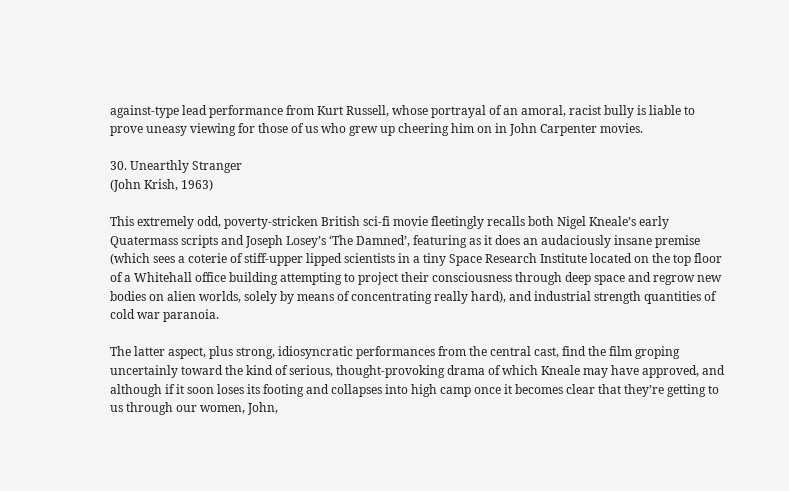against-type lead performance from Kurt Russell, whose portrayal of an amoral, racist bully is liable to prove uneasy viewing for those of us who grew up cheering him on in John Carpenter movies.

30. Unearthly Stranger
(John Krish, 1963)

This extremely odd, poverty-stricken British sci-fi movie fleetingly recalls both Nigel Kneale’s early Quatermass scripts and Joseph Losey’s ‘The Damned’, featuring as it does an audaciously insane premise (which sees a coterie of stiff-upper lipped scientists in a tiny Space Research Institute located on the top floor of a Whitehall office building attempting to project their consciousness through deep space and regrow new bodies on alien worlds, solely by means of concentrating really hard), and industrial strength quantities of cold war paranoia.

The latter aspect, plus strong, idiosyncratic performances from the central cast, find the film groping uncertainly toward the kind of serious, thought-provoking drama of which Kneale may have approved, and although if it soon loses its footing and collapses into high camp once it becomes clear that they’re getting to us through our women, John,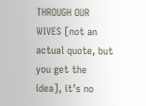THROUGH OUR WIVES [not an actual quote, but you get the idea], it’s no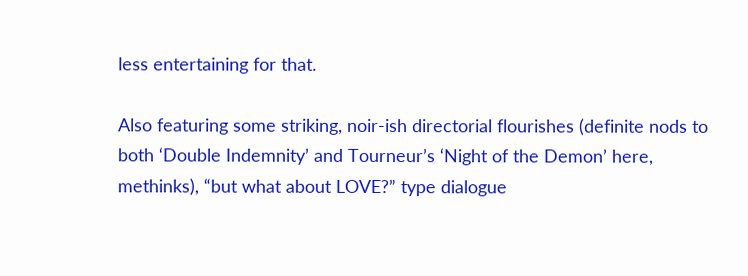less entertaining for that.

Also featuring some striking, noir-ish directorial flourishes (definite nods to both ‘Double Indemnity’ and Tourneur’s ‘Night of the Demon’ here, methinks), “but what about LOVE?” type dialogue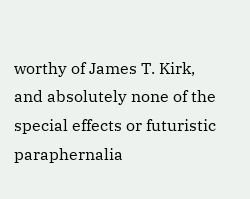worthy of James T. Kirk, and absolutely none of the special effects or futuristic paraphernalia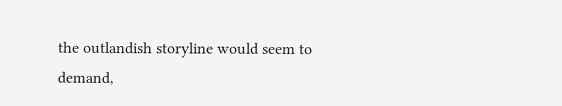the outlandish storyline would seem to demand,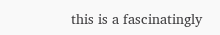this is a fascinatingly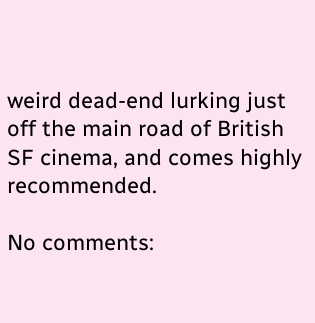weird dead-end lurking just off the main road of British SF cinema, and comes highly recommended.

No comments: